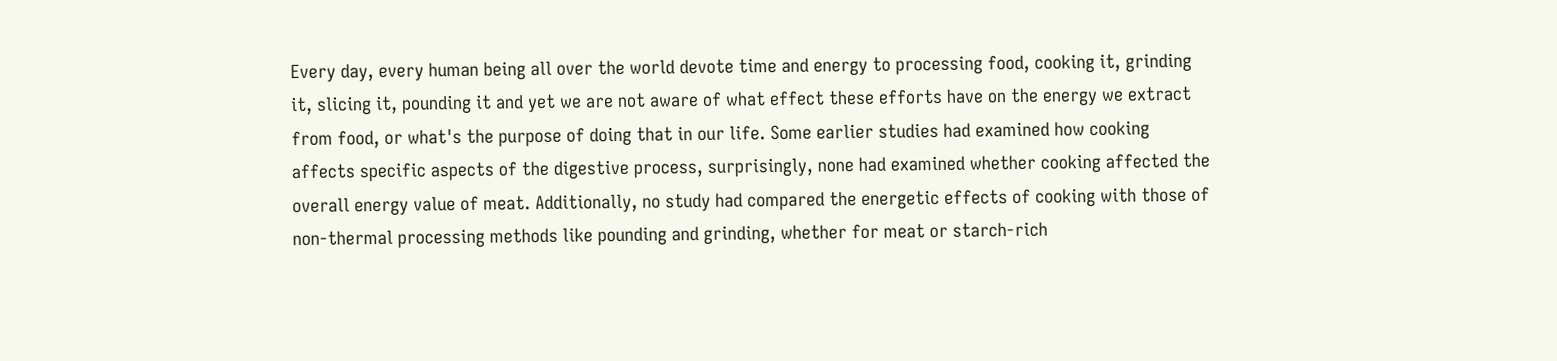Every day, every human being all over the world devote time and energy to processing food, cooking it, grinding it, slicing it, pounding it and yet we are not aware of what effect these efforts have on the energy we extract from food, or what's the purpose of doing that in our life. Some earlier studies had examined how cooking affects specific aspects of the digestive process, surprisingly, none had examined whether cooking affected the overall energy value of meat. Additionally, no study had compared the energetic effects of cooking with those of non-thermal processing methods like pounding and grinding, whether for meat or starch-rich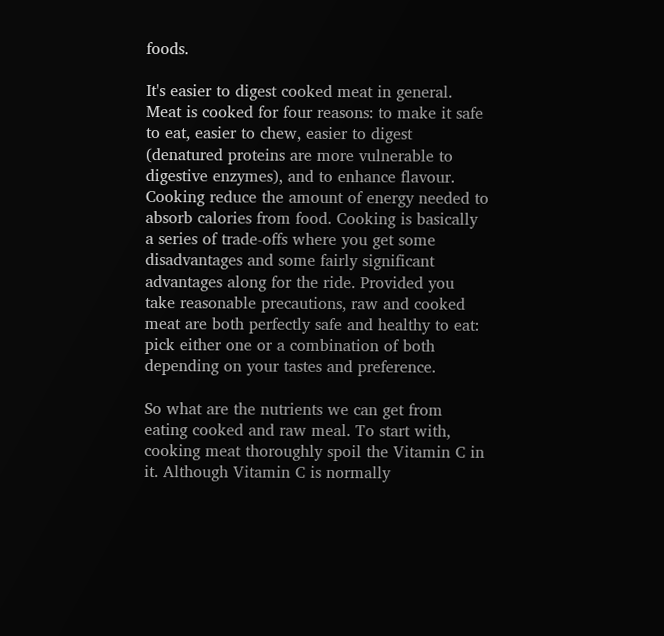foods.

It's easier to digest cooked meat in general. Meat is cooked for four reasons: to make it safe to eat, easier to chew, easier to digest (denatured proteins are more vulnerable to digestive enzymes), and to enhance flavour. Cooking reduce the amount of energy needed to absorb calories from food. Cooking is basically a series of trade-offs where you get some disadvantages and some fairly significant advantages along for the ride. Provided you take reasonable precautions, raw and cooked meat are both perfectly safe and healthy to eat: pick either one or a combination of both depending on your tastes and preference.

So what are the nutrients we can get from eating cooked and raw meal. To start with, cooking meat thoroughly spoil the Vitamin C in it. Although Vitamin C is normally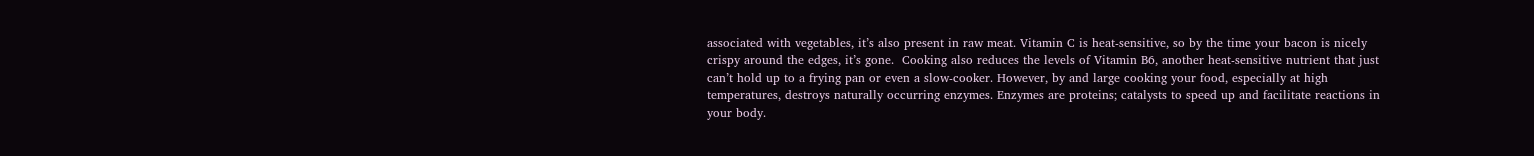associated with vegetables, it’s also present in raw meat. Vitamin C is heat-sensitive, so by the time your bacon is nicely crispy around the edges, it’s gone.  Cooking also reduces the levels of Vitamin B6, another heat-sensitive nutrient that just can’t hold up to a frying pan or even a slow-cooker. However, by and large cooking your food, especially at high temperatures, destroys naturally occurring enzymes. Enzymes are proteins; catalysts to speed up and facilitate reactions in your body.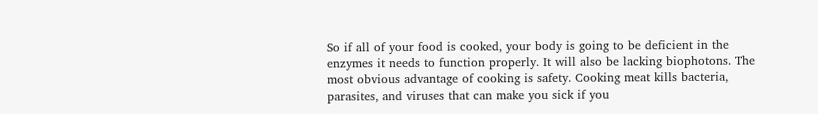So if all of your food is cooked, your body is going to be deficient in the enzymes it needs to function properly. It will also be lacking biophotons. The most obvious advantage of cooking is safety. Cooking meat kills bacteria, parasites, and viruses that can make you sick if you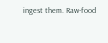ingest them. Raw-food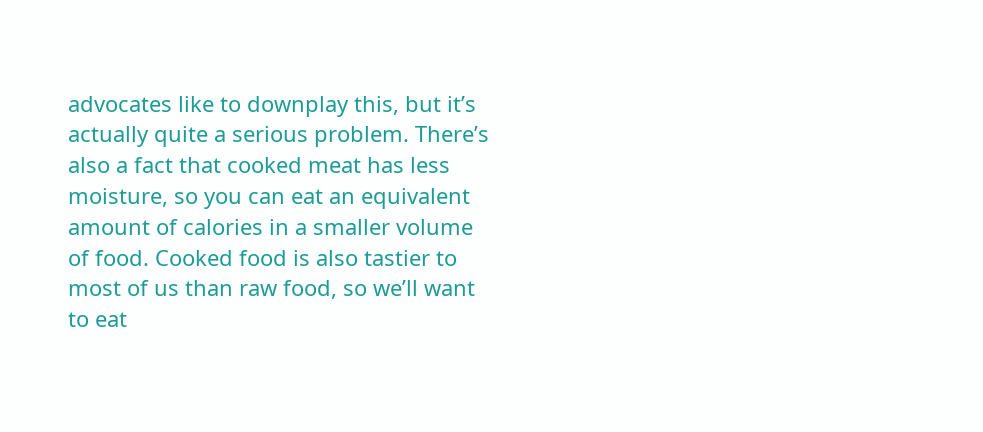advocates like to downplay this, but it’s actually quite a serious problem. There’s also a fact that cooked meat has less moisture, so you can eat an equivalent amount of calories in a smaller volume of food. Cooked food is also tastier to most of us than raw food, so we’ll want to eat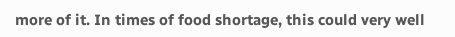more of it. In times of food shortage, this could very well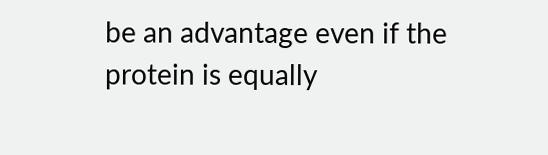be an advantage even if the protein is equally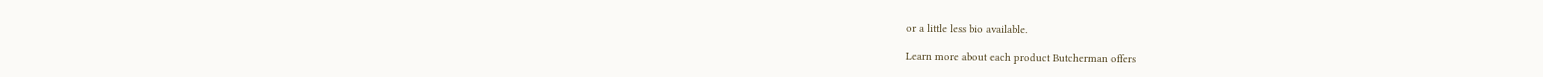or a little less bio available.

Learn more about each product Butcherman offers